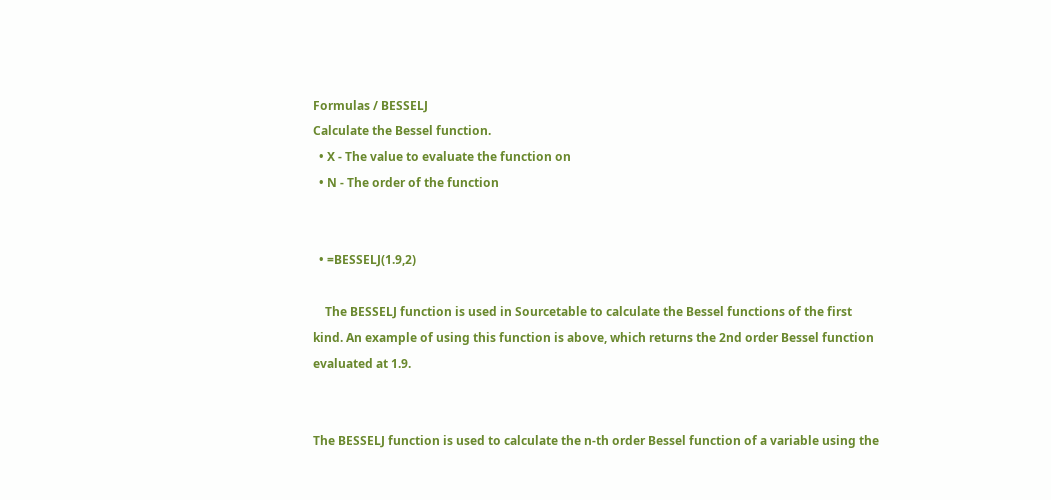Formulas / BESSELJ
Calculate the Bessel function.
  • X - The value to evaluate the function on
  • N - The order of the function


  • =BESSELJ(1.9,2)

    The BESSELJ function is used in Sourcetable to calculate the Bessel functions of the first kind. An example of using this function is above, which returns the 2nd order Bessel function evaluated at 1.9.


The BESSELJ function is used to calculate the n-th order Bessel function of a variable using the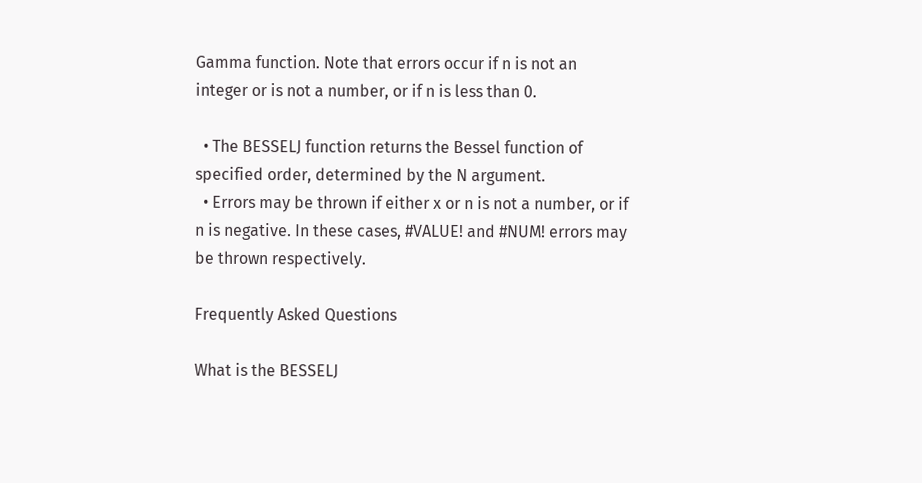Gamma function. Note that errors occur if n is not an integer or is not a number, or if n is less than 0.

  • The BESSELJ function returns the Bessel function of specified order, determined by the N argument.
  • Errors may be thrown if either x or n is not a number, or if n is negative. In these cases, #VALUE! and #NUM! errors may be thrown respectively.

Frequently Asked Questions

What is the BESSELJ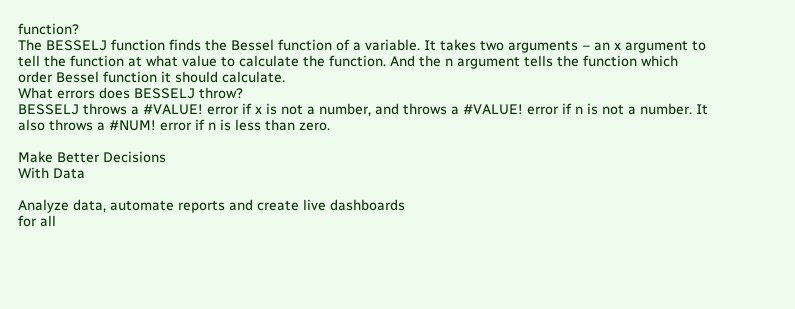function?
The BESSELJ function finds the Bessel function of a variable. It takes two arguments – an x argument to tell the function at what value to calculate the function. And the n argument tells the function which order Bessel function it should calculate.
What errors does BESSELJ throw?
BESSELJ throws a #VALUE! error if x is not a number, and throws a #VALUE! error if n is not a number. It also throws a #NUM! error if n is less than zero.

Make Better Decisions
With Data

Analyze data, automate reports and create live dashboards
for all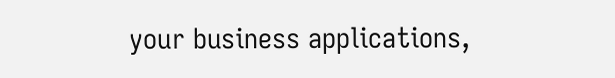your business applications,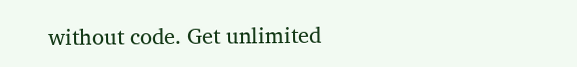without code. Get unlimited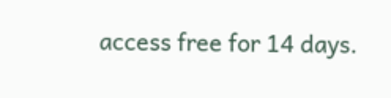access free for 14 days.